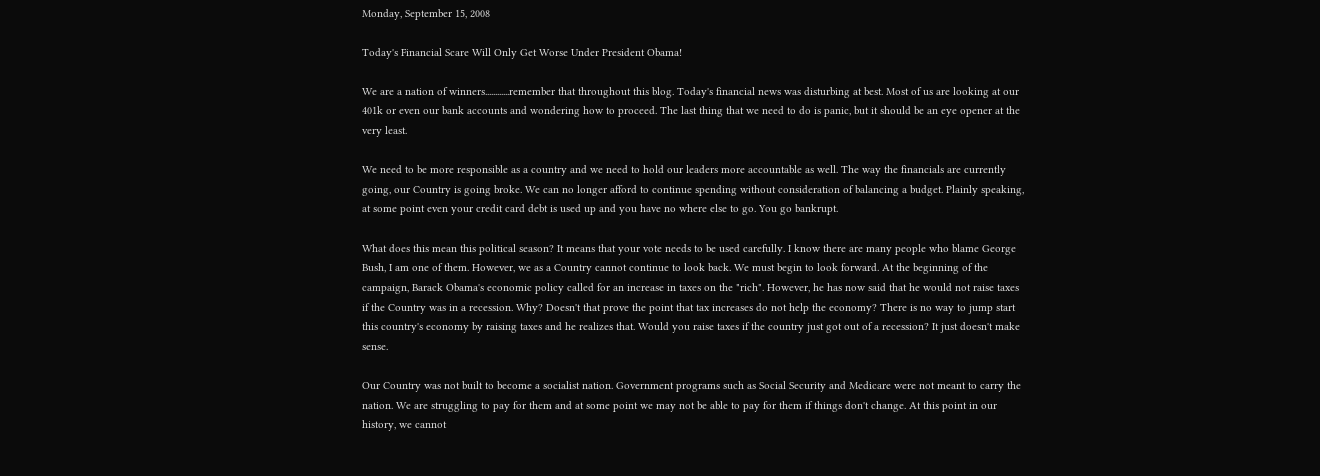Monday, September 15, 2008

Today's Financial Scare Will Only Get Worse Under President Obama!

We are a nation of winners............remember that throughout this blog. Today's financial news was disturbing at best. Most of us are looking at our 401k or even our bank accounts and wondering how to proceed. The last thing that we need to do is panic, but it should be an eye opener at the very least.

We need to be more responsible as a country and we need to hold our leaders more accountable as well. The way the financials are currently going, our Country is going broke. We can no longer afford to continue spending without consideration of balancing a budget. Plainly speaking, at some point even your credit card debt is used up and you have no where else to go. You go bankrupt.

What does this mean this political season? It means that your vote needs to be used carefully. I know there are many people who blame George Bush, I am one of them. However, we as a Country cannot continue to look back. We must begin to look forward. At the beginning of the campaign, Barack Obama's economic policy called for an increase in taxes on the "rich". However, he has now said that he would not raise taxes if the Country was in a recession. Why? Doesn't that prove the point that tax increases do not help the economy? There is no way to jump start this country's economy by raising taxes and he realizes that. Would you raise taxes if the country just got out of a recession? It just doesn't make sense.

Our Country was not built to become a socialist nation. Government programs such as Social Security and Medicare were not meant to carry the nation. We are struggling to pay for them and at some point we may not be able to pay for them if things don't change. At this point in our history, we cannot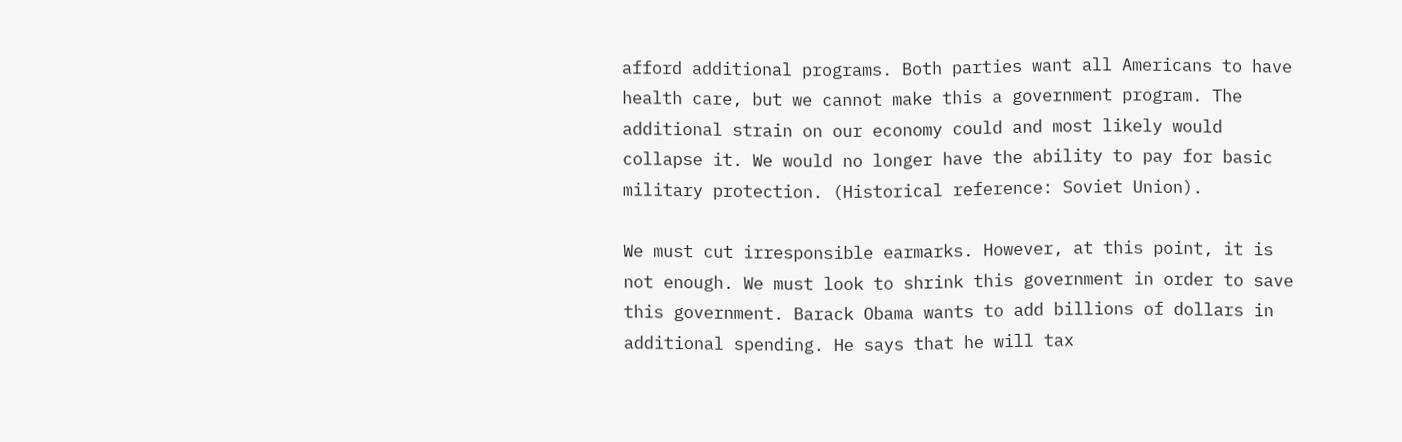afford additional programs. Both parties want all Americans to have health care, but we cannot make this a government program. The additional strain on our economy could and most likely would collapse it. We would no longer have the ability to pay for basic military protection. (Historical reference: Soviet Union).

We must cut irresponsible earmarks. However, at this point, it is not enough. We must look to shrink this government in order to save this government. Barack Obama wants to add billions of dollars in additional spending. He says that he will tax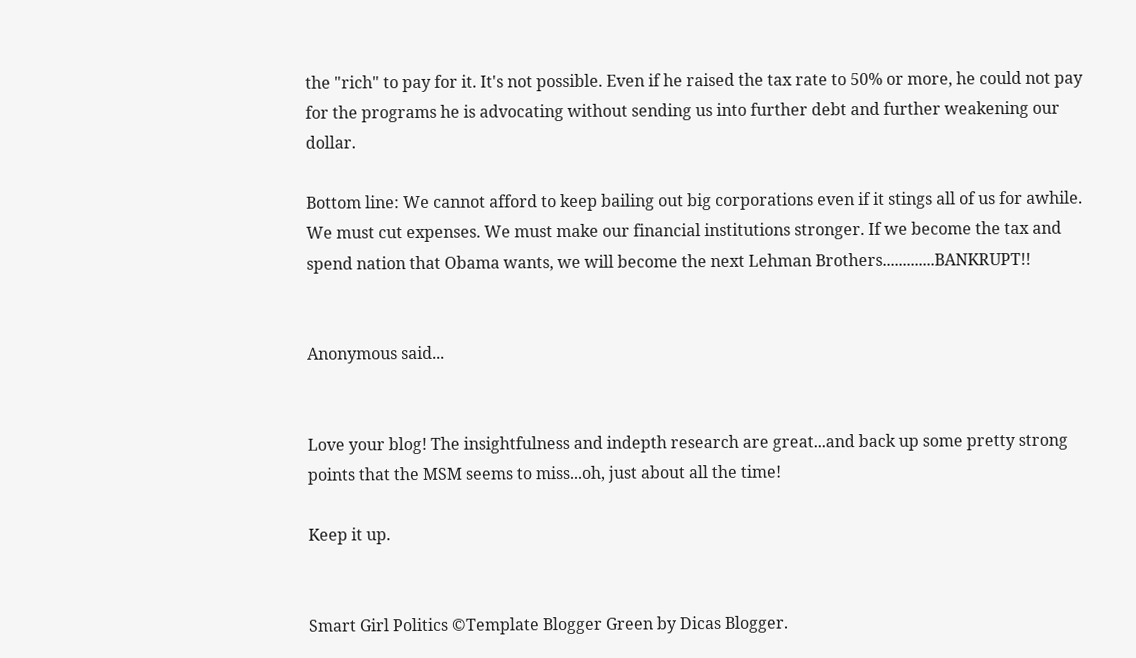the "rich" to pay for it. It's not possible. Even if he raised the tax rate to 50% or more, he could not pay for the programs he is advocating without sending us into further debt and further weakening our dollar.

Bottom line: We cannot afford to keep bailing out big corporations even if it stings all of us for awhile. We must cut expenses. We must make our financial institutions stronger. If we become the tax and spend nation that Obama wants, we will become the next Lehman Brothers.............BANKRUPT!!


Anonymous said...


Love your blog! The insightfulness and indepth research are great...and back up some pretty strong points that the MSM seems to miss...oh, just about all the time!

Keep it up.


Smart Girl Politics ©Template Blogger Green by Dicas Blogger.